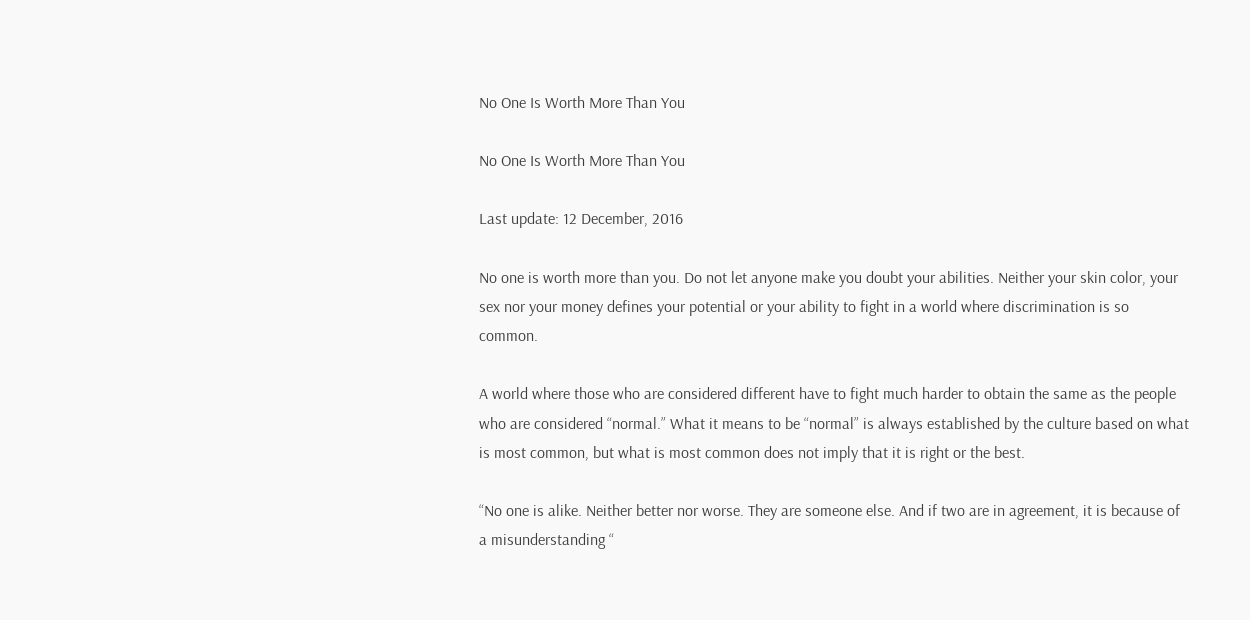No One Is Worth More Than You

No One Is Worth More Than You

Last update: 12 December, 2016

No one is worth more than you. Do not let anyone make you doubt your abilities. Neither your skin color, your sex nor your money defines your potential or your ability to fight in a world where discrimination is so common.

A world where those who are considered different have to fight much harder to obtain the same as the people who are considered “normal.” What it means to be “normal” is always established by the culture based on what is most common, but what is most common does not imply that it is right or the best.

“No one is alike. Neither better nor worse. They are someone else. And if two are in agreement, it is because of a misunderstanding “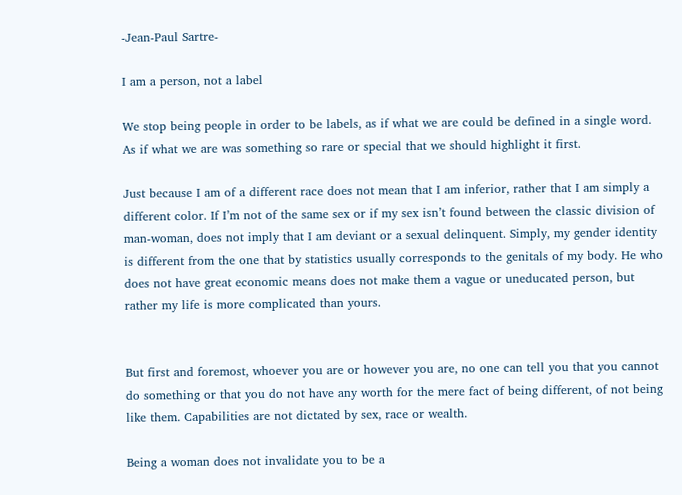-Jean-Paul Sartre-

I am a person, not a label

We stop being people in order to be labels, as if what we are could be defined in a single word. As if what we are was something so rare or special that we should highlight it first.

Just because I am of a different race does not mean that I am inferior, rather that I am simply a different color. If I’m not of the same sex or if my sex isn’t found between the classic division of man-woman, does not imply that I am deviant or a sexual delinquent. Simply, my gender identity is different from the one that by statistics usually corresponds to the genitals of my body. He who does not have great economic means does not make them a vague or uneducated person, but rather my life is more complicated than yours.


But first and foremost, whoever you are or however you are, no one can tell you that you cannot do something or that you do not have any worth for the mere fact of being different, of not being like them. Capabilities are not dictated by sex, race or wealth.

Being a woman does not invalidate you to be a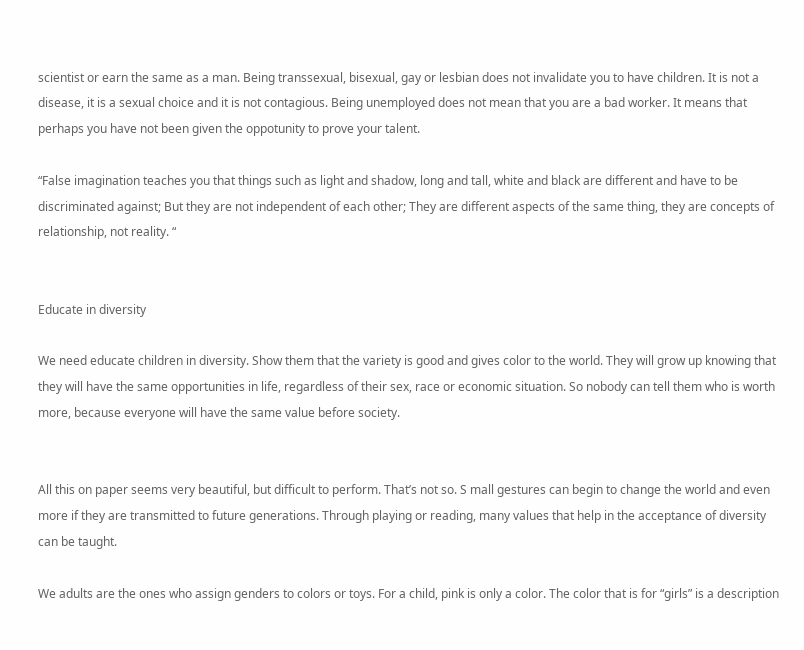scientist or earn the same as a man. Being transsexual, bisexual, gay or lesbian does not invalidate you to have children. It is not a disease, it is a sexual choice and it is not contagious. Being unemployed does not mean that you are a bad worker. It means that perhaps you have not been given the oppotunity to prove your talent.

“False imagination teaches you that things such as light and shadow, long and tall, white and black are different and have to be discriminated against; But they are not independent of each other; They are different aspects of the same thing, they are concepts of relationship, not reality. “


Educate in diversity

We need educate children in diversity. Show them that the variety is good and gives color to the world. They will grow up knowing that they will have the same opportunities in life, regardless of their sex, race or economic situation. So nobody can tell them who is worth more, because everyone will have the same value before society.


All this on paper seems very beautiful, but difficult to perform. That’s not so. S mall gestures can begin to change the world and even more if they are transmitted to future generations. Through playing or reading, many values that help in the acceptance of diversity can be taught.

We adults are the ones who assign genders to colors or toys. For a child, pink is only a color. The color that is for “girls” is a description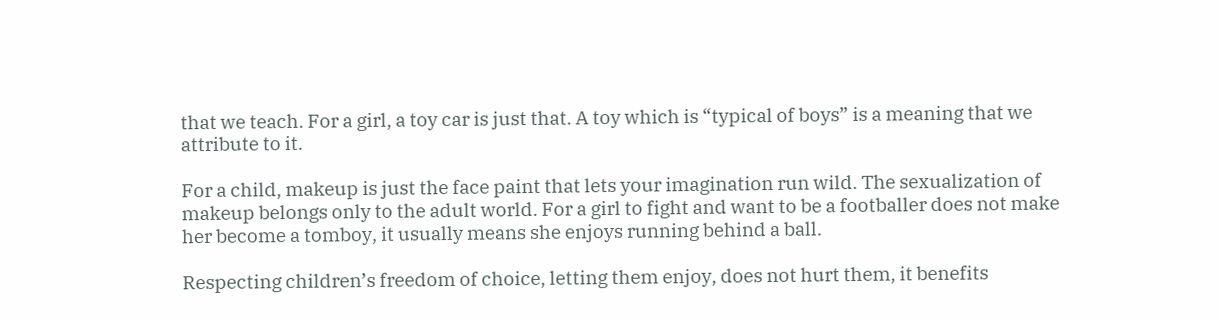that we teach. For a girl, a toy car is just that. A toy which is “typical of boys” is a meaning that we attribute to it.

For a child, makeup is just the face paint that lets your imagination run wild. The sexualization of makeup belongs only to the adult world. For a girl to fight and want to be a footballer does not make her become a tomboy, it usually means she enjoys running behind a ball.

Respecting children’s freedom of choice, letting them enjoy, does not hurt them, it benefits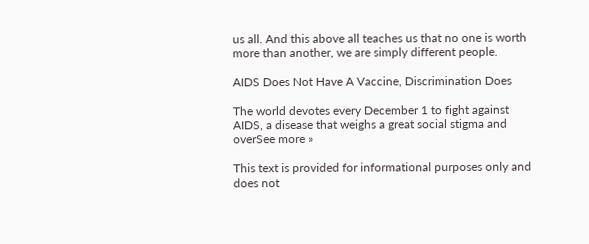us all. And this above all teaches us that no one is worth more than another, we are simply different people.

AIDS Does Not Have A Vaccine, Discrimination Does

The world devotes every December 1 to fight against AIDS, a disease that weighs a great social stigma and overSee more »

This text is provided for informational purposes only and does not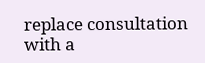replace consultation with a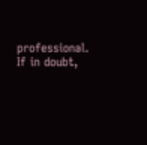professional. If in doubt,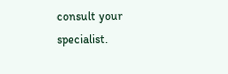consult your specialist.